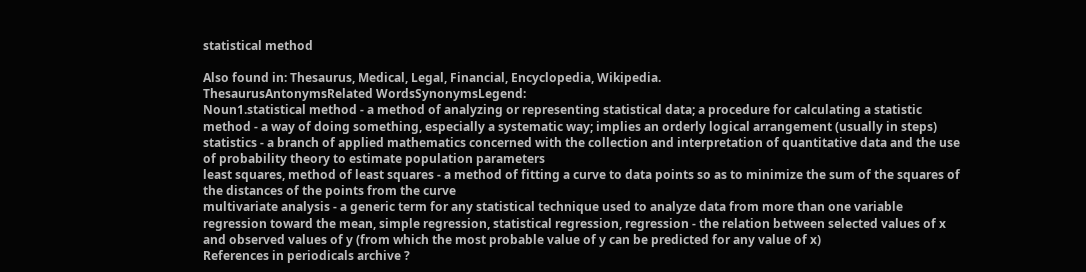statistical method

Also found in: Thesaurus, Medical, Legal, Financial, Encyclopedia, Wikipedia.
ThesaurusAntonymsRelated WordsSynonymsLegend:
Noun1.statistical method - a method of analyzing or representing statistical data; a procedure for calculating a statistic
method - a way of doing something, especially a systematic way; implies an orderly logical arrangement (usually in steps)
statistics - a branch of applied mathematics concerned with the collection and interpretation of quantitative data and the use of probability theory to estimate population parameters
least squares, method of least squares - a method of fitting a curve to data points so as to minimize the sum of the squares of the distances of the points from the curve
multivariate analysis - a generic term for any statistical technique used to analyze data from more than one variable
regression toward the mean, simple regression, statistical regression, regression - the relation between selected values of x and observed values of y (from which the most probable value of y can be predicted for any value of x)
References in periodicals archive ?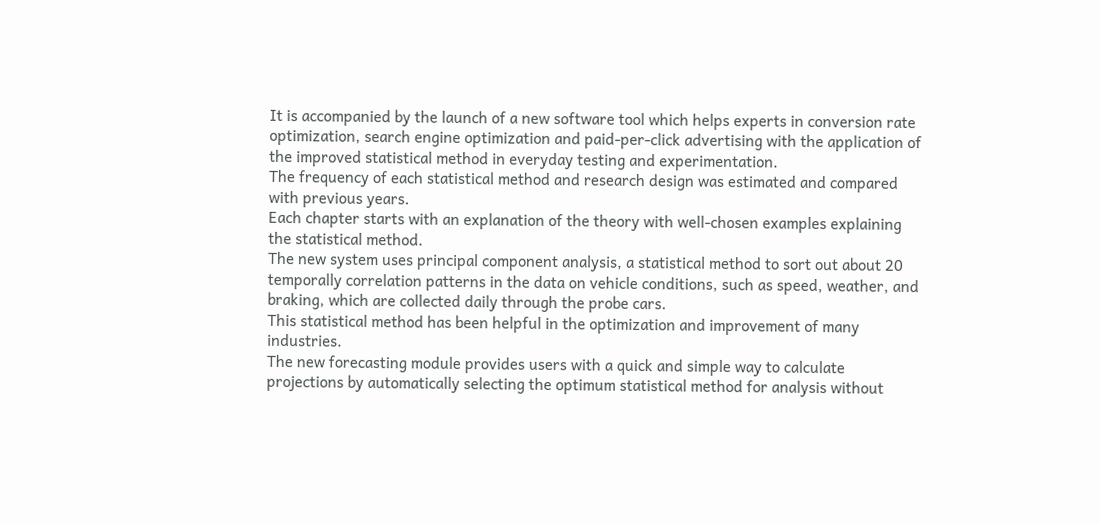It is accompanied by the launch of a new software tool which helps experts in conversion rate optimization, search engine optimization and paid-per-click advertising with the application of the improved statistical method in everyday testing and experimentation.
The frequency of each statistical method and research design was estimated and compared with previous years.
Each chapter starts with an explanation of the theory with well-chosen examples explaining the statistical method.
The new system uses principal component analysis, a statistical method to sort out about 20 temporally correlation patterns in the data on vehicle conditions, such as speed, weather, and braking, which are collected daily through the probe cars.
This statistical method has been helpful in the optimization and improvement of many industries.
The new forecasting module provides users with a quick and simple way to calculate projections by automatically selecting the optimum statistical method for analysis without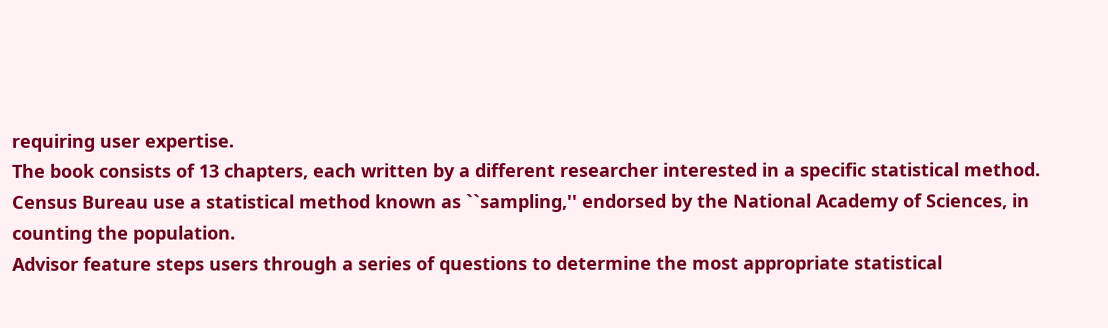requiring user expertise.
The book consists of 13 chapters, each written by a different researcher interested in a specific statistical method.
Census Bureau use a statistical method known as ``sampling,'' endorsed by the National Academy of Sciences, in counting the population.
Advisor feature steps users through a series of questions to determine the most appropriate statistical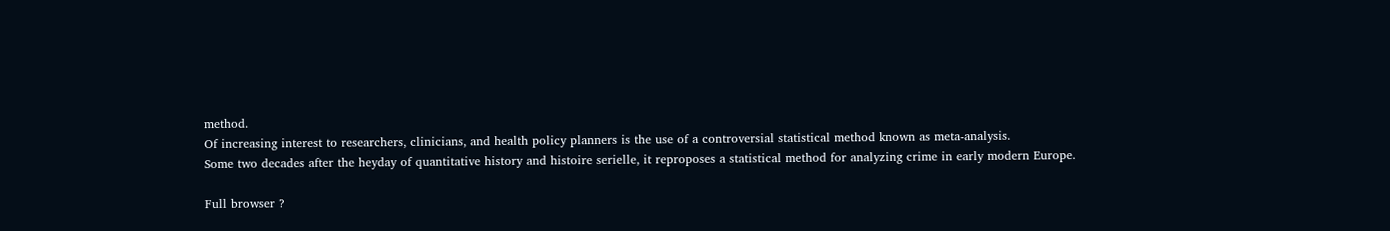method.
Of increasing interest to researchers, clinicians, and health policy planners is the use of a controversial statistical method known as meta-analysis.
Some two decades after the heyday of quantitative history and histoire serielle, it reproposes a statistical method for analyzing crime in early modern Europe.

Full browser ?